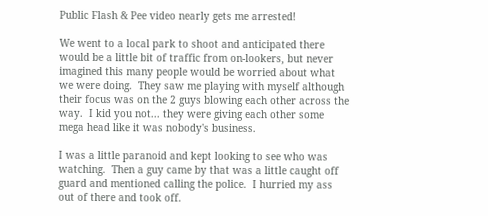Public Flash & Pee video nearly gets me arrested!

We went to a local park to shoot and anticipated there would be a little bit of traffic from on-lookers, but never imagined this many people would be worried about what we were doing.  They saw me playing with myself although their focus was on the 2 guys blowing each other across the way.  I kid you not... they were giving each other some mega head like it was nobody's business.

I was a little paranoid and kept looking to see who was watching.  Then a guy came by that was a little caught off guard and mentioned calling the police.  I hurried my ass out of there and took off.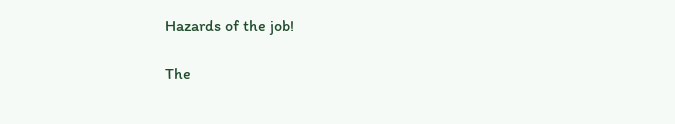Hazards of the job!

The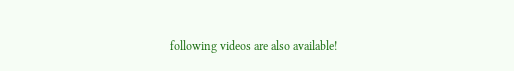following videos are also available!